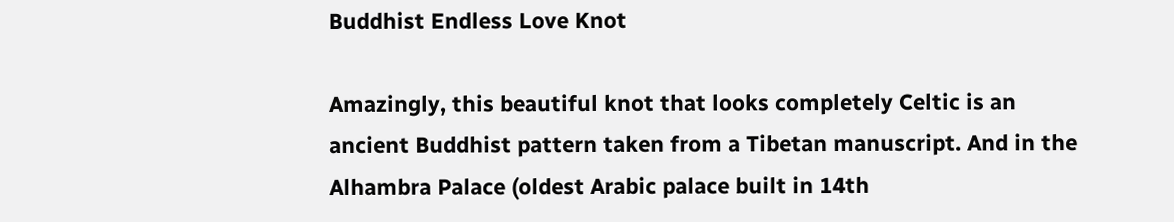Buddhist Endless Love Knot

Amazingly, this beautiful knot that looks completely Celtic is an ancient Buddhist pattern taken from a Tibetan manuscript. And in the Alhambra Palace (oldest Arabic palace built in 14th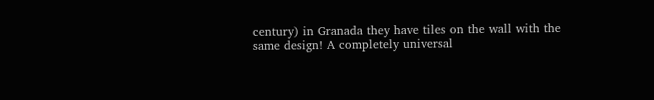century) in Granada they have tiles on the wall with the same design! A completely universal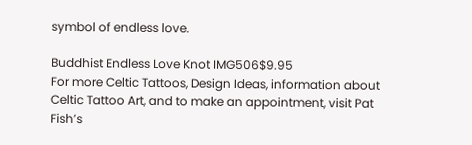symbol of endless love.

Buddhist Endless Love Knot IMG506$9.95
For more Celtic Tattoos, Design Ideas, information about Celtic Tattoo Art, and to make an appointment, visit Pat Fish’s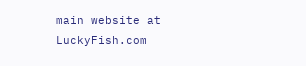main website at LuckyFish.com